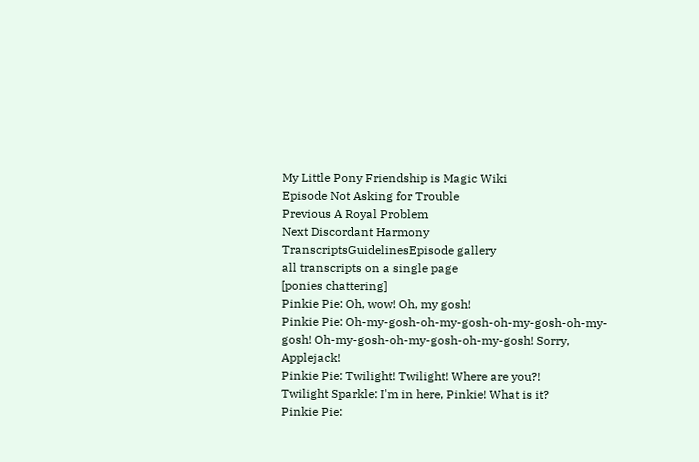My Little Pony Friendship is Magic Wiki
Episode Not Asking for Trouble
Previous A Royal Problem
Next Discordant Harmony
TranscriptsGuidelinesEpisode gallery
all transcripts on a single page
[ponies chattering]
Pinkie Pie: Oh, wow! Oh, my gosh!
Pinkie Pie: Oh-my-gosh-oh-my-gosh-oh-my-gosh-oh-my-gosh! Oh-my-gosh-oh-my-gosh-oh-my-gosh! Sorry, Applejack!
Pinkie Pie: Twilight! Twilight! Where are you?!
Twilight Sparkle: I'm in here, Pinkie! What is it?
Pinkie Pie: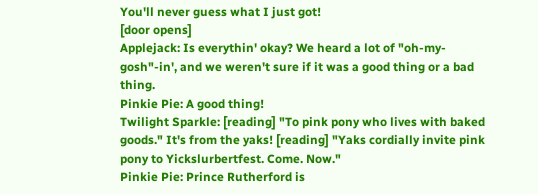You'll never guess what I just got!
[door opens]
Applejack: Is everythin' okay? We heard a lot of "oh-my-gosh"-in', and we weren't sure if it was a good thing or a bad thing.
Pinkie Pie: A good thing!
Twilight Sparkle: [reading] "To pink pony who lives with baked goods." It's from the yaks! [reading] "Yaks cordially invite pink pony to Yickslurbertfest. Come. Now."
Pinkie Pie: Prince Rutherford is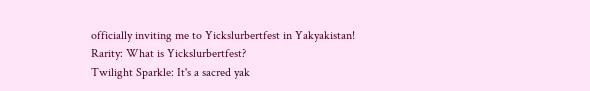officially inviting me to Yickslurbertfest in Yakyakistan!
Rarity: What is Yickslurbertfest?
Twilight Sparkle: It's a sacred yak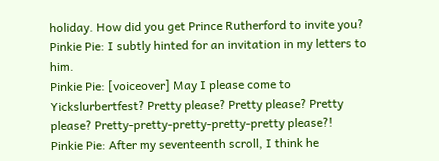holiday. How did you get Prince Rutherford to invite you?
Pinkie Pie: I subtly hinted for an invitation in my letters to him.
Pinkie Pie: [voiceover] May I please come to Yickslurbertfest? Pretty please? Pretty please? Pretty please? Pretty-pretty-pretty-pretty-pretty please?!
Pinkie Pie: After my seventeenth scroll, I think he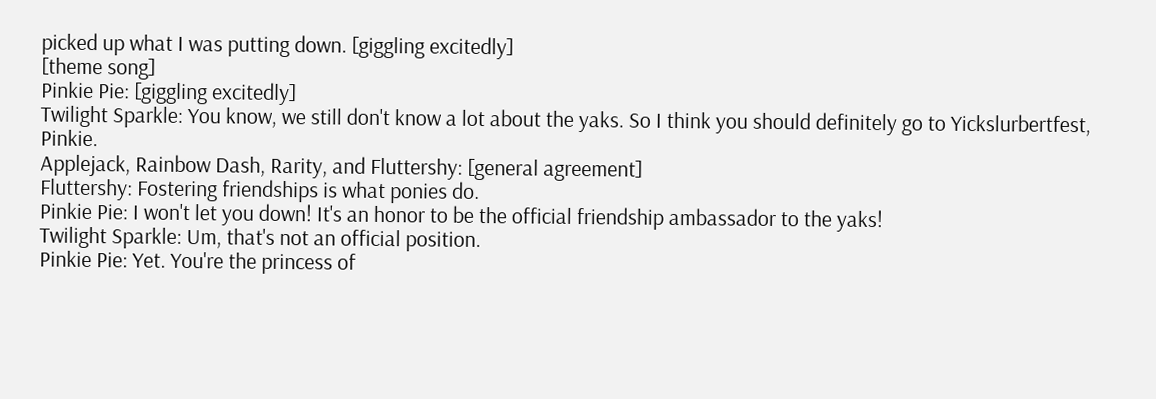picked up what I was putting down. [giggling excitedly]
[theme song]
Pinkie Pie: [giggling excitedly]
Twilight Sparkle: You know, we still don't know a lot about the yaks. So I think you should definitely go to Yickslurbertfest, Pinkie.
Applejack, Rainbow Dash, Rarity, and Fluttershy: [general agreement]
Fluttershy: Fostering friendships is what ponies do.
Pinkie Pie: I won't let you down! It's an honor to be the official friendship ambassador to the yaks!
Twilight Sparkle: Um, that's not an official position.
Pinkie Pie: Yet. You're the princess of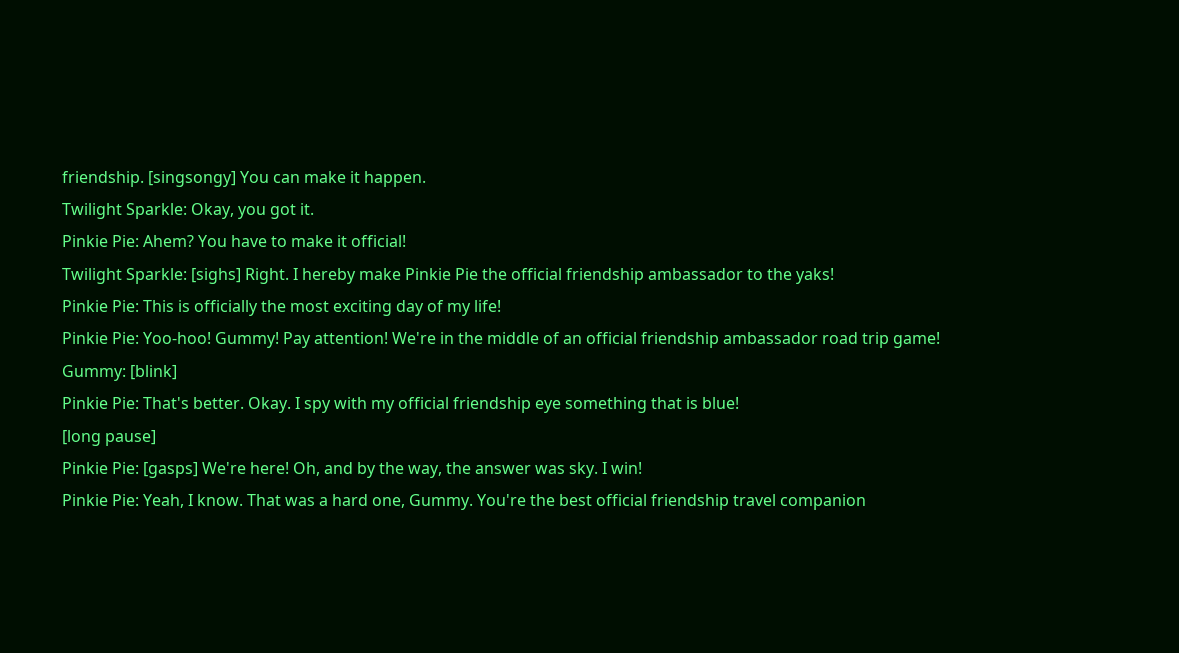friendship. [singsongy] You can make it happen.
Twilight Sparkle: Okay, you got it.
Pinkie Pie: Ahem? You have to make it official!
Twilight Sparkle: [sighs] Right. I hereby make Pinkie Pie the official friendship ambassador to the yaks!
Pinkie Pie: This is officially the most exciting day of my life!
Pinkie Pie: Yoo-hoo! Gummy! Pay attention! We're in the middle of an official friendship ambassador road trip game!
Gummy: [blink]
Pinkie Pie: That's better. Okay. I spy with my official friendship eye something that is blue!
[long pause]
Pinkie Pie: [gasps] We're here! Oh, and by the way, the answer was sky. I win!
Pinkie Pie: Yeah, I know. That was a hard one, Gummy. You're the best official friendship travel companion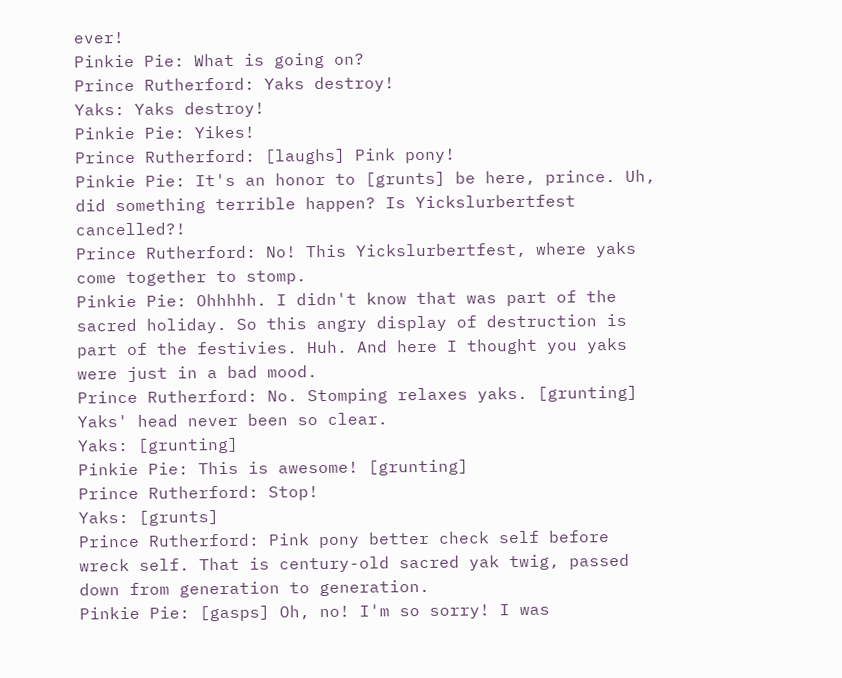ever!
Pinkie Pie: What is going on?
Prince Rutherford: Yaks destroy!
Yaks: Yaks destroy!
Pinkie Pie: Yikes!
Prince Rutherford: [laughs] Pink pony!
Pinkie Pie: It's an honor to [grunts] be here, prince. Uh, did something terrible happen? Is Yickslurbertfest cancelled?!
Prince Rutherford: No! This Yickslurbertfest, where yaks come together to stomp.
Pinkie Pie: Ohhhhh. I didn't know that was part of the sacred holiday. So this angry display of destruction is part of the festivies. Huh. And here I thought you yaks were just in a bad mood.
Prince Rutherford: No. Stomping relaxes yaks. [grunting] Yaks' head never been so clear.
Yaks: [grunting]
Pinkie Pie: This is awesome! [grunting]
Prince Rutherford: Stop!
Yaks: [grunts]
Prince Rutherford: Pink pony better check self before wreck self. That is century-old sacred yak twig, passed down from generation to generation.
Pinkie Pie: [gasps] Oh, no! I'm so sorry! I was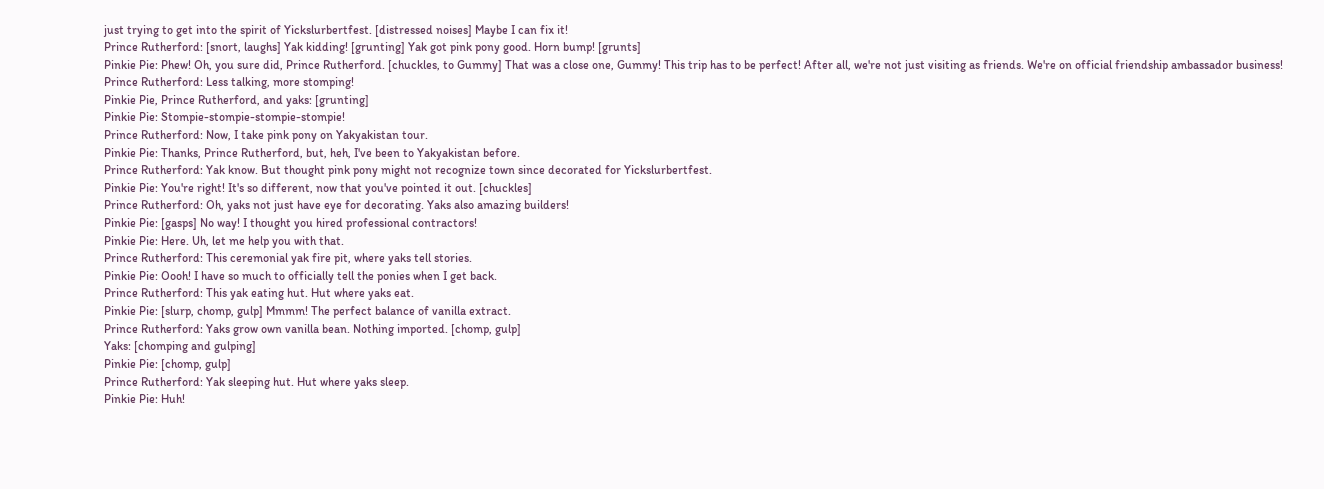just trying to get into the spirit of Yickslurbertfest. [distressed noises] Maybe I can fix it!
Prince Rutherford: [snort, laughs] Yak kidding! [grunting] Yak got pink pony good. Horn bump! [grunts]
Pinkie Pie: Phew! Oh, you sure did, Prince Rutherford. [chuckles, to Gummy] That was a close one, Gummy! This trip has to be perfect! After all, we're not just visiting as friends. We're on official friendship ambassador business!
Prince Rutherford: Less talking, more stomping!
Pinkie Pie, Prince Rutherford, and yaks: [grunting]
Pinkie Pie: Stompie-stompie-stompie-stompie!
Prince Rutherford: Now, I take pink pony on Yakyakistan tour.
Pinkie Pie: Thanks, Prince Rutherford, but, heh, I've been to Yakyakistan before.
Prince Rutherford: Yak know. But thought pink pony might not recognize town since decorated for Yickslurbertfest.
Pinkie Pie: You're right! It's so different, now that you've pointed it out. [chuckles]
Prince Rutherford: Oh, yaks not just have eye for decorating. Yaks also amazing builders!
Pinkie Pie: [gasps] No way! I thought you hired professional contractors!
Pinkie Pie: Here. Uh, let me help you with that.
Prince Rutherford: This ceremonial yak fire pit, where yaks tell stories.
Pinkie Pie: Oooh! I have so much to officially tell the ponies when I get back.
Prince Rutherford: This yak eating hut. Hut where yaks eat.
Pinkie Pie: [slurp, chomp, gulp] Mmmm! The perfect balance of vanilla extract.
Prince Rutherford: Yaks grow own vanilla bean. Nothing imported. [chomp, gulp]
Yaks: [chomping and gulping]
Pinkie Pie: [chomp, gulp]
Prince Rutherford: Yak sleeping hut. Hut where yaks sleep.
Pinkie Pie: Huh!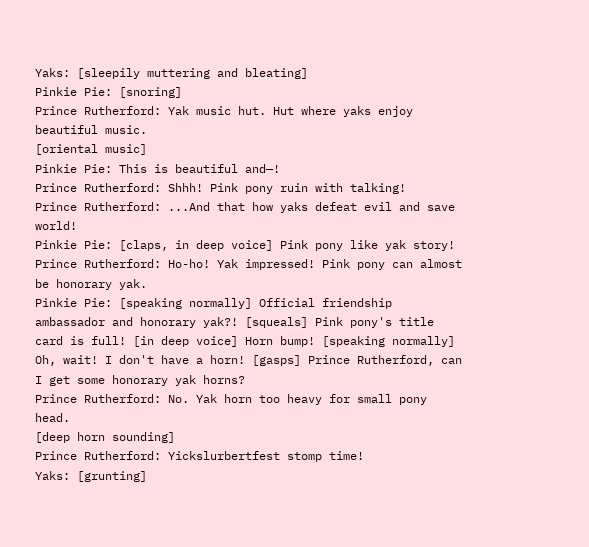Yaks: [sleepily muttering and bleating]
Pinkie Pie: [snoring]
Prince Rutherford: Yak music hut. Hut where yaks enjoy beautiful music.
[oriental music]
Pinkie Pie: This is beautiful and—!
Prince Rutherford: Shhh! Pink pony ruin with talking!
Prince Rutherford: ...And that how yaks defeat evil and save world!
Pinkie Pie: [claps, in deep voice] Pink pony like yak story!
Prince Rutherford: Ho-ho! Yak impressed! Pink pony can almost be honorary yak.
Pinkie Pie: [speaking normally] Official friendship ambassador and honorary yak?! [squeals] Pink pony's title card is full! [in deep voice] Horn bump! [speaking normally] Oh, wait! I don't have a horn! [gasps] Prince Rutherford, can I get some honorary yak horns?
Prince Rutherford: No. Yak horn too heavy for small pony head.
[deep horn sounding]
Prince Rutherford: Yickslurbertfest stomp time!
Yaks: [grunting]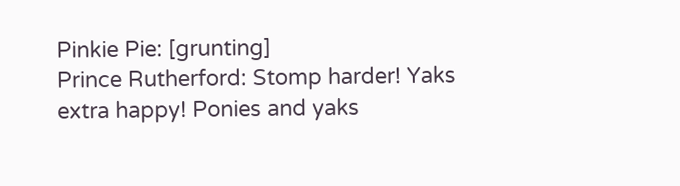Pinkie Pie: [grunting]
Prince Rutherford: Stomp harder! Yaks extra happy! Ponies and yaks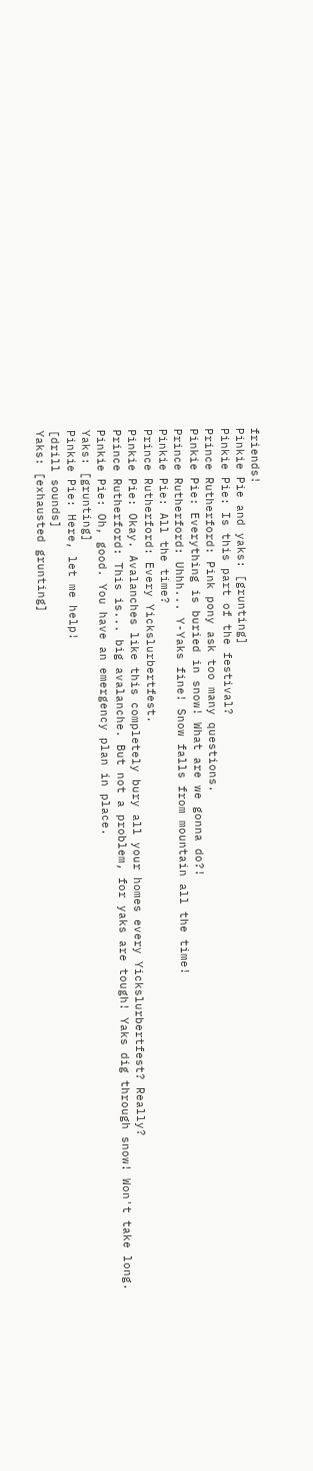friends!
Pinkie Pie and yaks: [grunting]
Pinkie Pie: Is this part of the festival?
Prince Rutherford: Pink pony ask too many questions.
Pinkie Pie: Everything is buried in snow! What are we gonna do?!
Prince Rutherford: Uhhh... Y-Yaks fine! Snow falls from mountain all the time!
Pinkie Pie: All the time?
Prince Rutherford: Every Yickslurbertfest.
Pinkie Pie: Okay. Avalanches like this completely bury all your homes every Yickslurbertfest? Really?
Prince Rutherford: This is... big avalanche. But not a problem, for yaks are tough! Yaks dig through snow! Won't take long.
Pinkie Pie: Oh, good. You have an emergency plan in place.
Yaks: [grunting]
Pinkie Pie: Here, let me help!
[drill sounds]
Yaks: [exhausted grunting]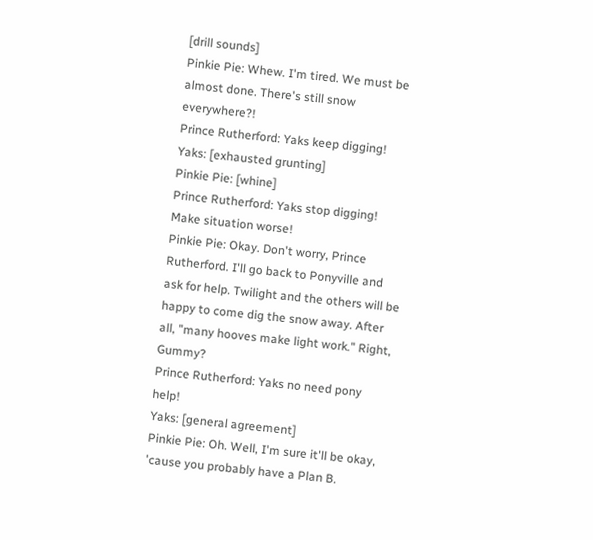[drill sounds]
Pinkie Pie: Whew. I'm tired. We must be almost done. There's still snow everywhere?!
Prince Rutherford: Yaks keep digging!
Yaks: [exhausted grunting]
Pinkie Pie: [whine]
Prince Rutherford: Yaks stop digging! Make situation worse!
Pinkie Pie: Okay. Don't worry, Prince Rutherford. I'll go back to Ponyville and ask for help. Twilight and the others will be happy to come dig the snow away. After all, "many hooves make light work." Right, Gummy?
Prince Rutherford: Yaks no need pony help!
Yaks: [general agreement]
Pinkie Pie: Oh. Well, I'm sure it'll be okay, 'cause you probably have a Plan B.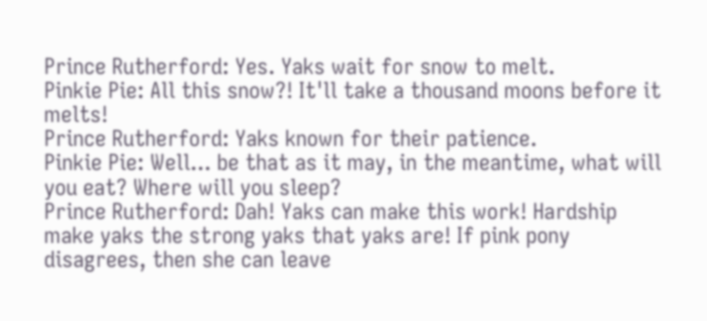Prince Rutherford: Yes. Yaks wait for snow to melt.
Pinkie Pie: All this snow?! It'll take a thousand moons before it melts!
Prince Rutherford: Yaks known for their patience.
Pinkie Pie: Well... be that as it may, in the meantime, what will you eat? Where will you sleep?
Prince Rutherford: Dah! Yaks can make this work! Hardship make yaks the strong yaks that yaks are! If pink pony disagrees, then she can leave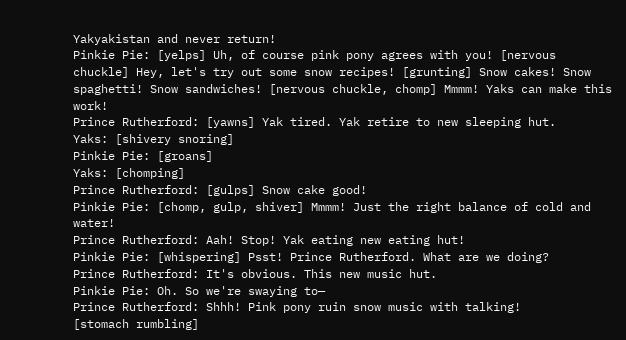Yakyakistan and never return!
Pinkie Pie: [yelps] Uh, of course pink pony agrees with you! [nervous chuckle] Hey, let's try out some snow recipes! [grunting] Snow cakes! Snow spaghetti! Snow sandwiches! [nervous chuckle, chomp] Mmmm! Yaks can make this work!
Prince Rutherford: [yawns] Yak tired. Yak retire to new sleeping hut.
Yaks: [shivery snoring]
Pinkie Pie: [groans]
Yaks: [chomping]
Prince Rutherford: [gulps] Snow cake good!
Pinkie Pie: [chomp, gulp, shiver] Mmmm! Just the right balance of cold and water!
Prince Rutherford: Aah! Stop! Yak eating new eating hut!
Pinkie Pie: [whispering] Psst! Prince Rutherford. What are we doing?
Prince Rutherford: It's obvious. This new music hut.
Pinkie Pie: Oh. So we're swaying to—
Prince Rutherford: Shhh! Pink pony ruin snow music with talking!
[stomach rumbling]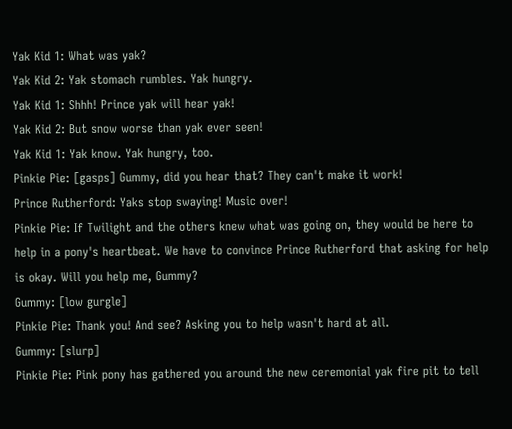Yak Kid 1: What was yak?
Yak Kid 2: Yak stomach rumbles. Yak hungry.
Yak Kid 1: Shhh! Prince yak will hear yak!
Yak Kid 2: But snow worse than yak ever seen!
Yak Kid 1: Yak know. Yak hungry, too.
Pinkie Pie: [gasps] Gummy, did you hear that? They can't make it work!
Prince Rutherford: Yaks stop swaying! Music over!
Pinkie Pie: If Twilight and the others knew what was going on, they would be here to help in a pony's heartbeat. We have to convince Prince Rutherford that asking for help is okay. Will you help me, Gummy?
Gummy: [low gurgle]
Pinkie Pie: Thank you! And see? Asking you to help wasn't hard at all.
Gummy: [slurp]
Pinkie Pie: Pink pony has gathered you around the new ceremonial yak fire pit to tell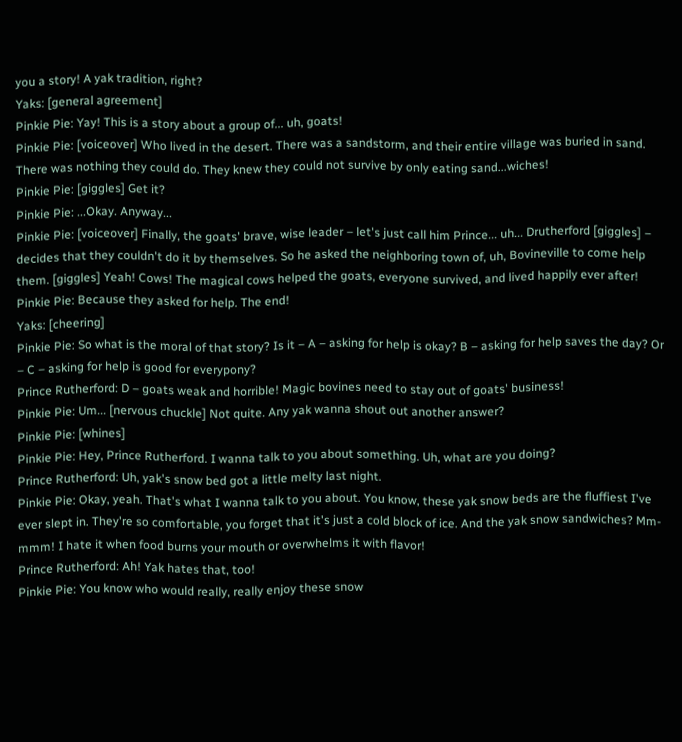you a story! A yak tradition, right?
Yaks: [general agreement]
Pinkie Pie: Yay! This is a story about a group of... uh, goats!
Pinkie Pie: [voiceover] Who lived in the desert. There was a sandstorm, and their entire village was buried in sand. There was nothing they could do. They knew they could not survive by only eating sand...wiches!
Pinkie Pie: [giggles] Get it?
Pinkie Pie: ...Okay. Anyway...
Pinkie Pie: [voiceover] Finally, the goats' brave, wise leader – let's just call him Prince... uh... Drutherford [giggles] – decides that they couldn't do it by themselves. So he asked the neighboring town of, uh, Bovineville to come help them. [giggles] Yeah! Cows! The magical cows helped the goats, everyone survived, and lived happily ever after!
Pinkie Pie: Because they asked for help. The end!
Yaks: [cheering]
Pinkie Pie: So what is the moral of that story? Is it – A – asking for help is okay? B – asking for help saves the day? Or – C – asking for help is good for everypony?
Prince Rutherford: D – goats weak and horrible! Magic bovines need to stay out of goats' business!
Pinkie Pie: Um... [nervous chuckle] Not quite. Any yak wanna shout out another answer?
Pinkie Pie: [whines]
Pinkie Pie: Hey, Prince Rutherford. I wanna talk to you about something. Uh, what are you doing?
Prince Rutherford: Uh, yak's snow bed got a little melty last night.
Pinkie Pie: Okay, yeah. That's what I wanna talk to you about. You know, these yak snow beds are the fluffiest I've ever slept in. They're so comfortable, you forget that it's just a cold block of ice. And the yak snow sandwiches? Mm-mmm! I hate it when food burns your mouth or overwhelms it with flavor!
Prince Rutherford: Ah! Yak hates that, too!
Pinkie Pie: You know who would really, really enjoy these snow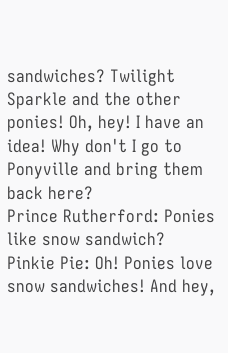sandwiches? Twilight Sparkle and the other ponies! Oh, hey! I have an idea! Why don't I go to Ponyville and bring them back here?
Prince Rutherford: Ponies like snow sandwich?
Pinkie Pie: Oh! Ponies love snow sandwiches! And hey,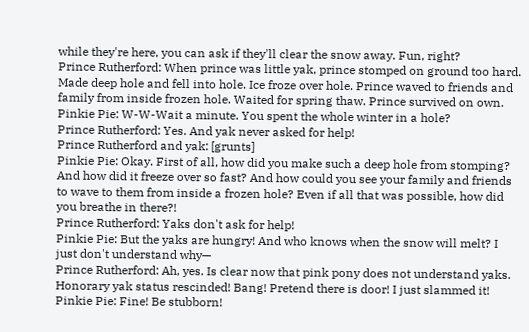while they're here, you can ask if they'll clear the snow away. Fun, right?
Prince Rutherford: When prince was little yak, prince stomped on ground too hard. Made deep hole and fell into hole. Ice froze over hole. Prince waved to friends and family from inside frozen hole. Waited for spring thaw. Prince survived on own.
Pinkie Pie: W-W-Wait a minute. You spent the whole winter in a hole?
Prince Rutherford: Yes. And yak never asked for help!
Prince Rutherford and yak: [grunts]
Pinkie Pie: Okay. First of all, how did you make such a deep hole from stomping? And how did it freeze over so fast? And how could you see your family and friends to wave to them from inside a frozen hole? Even if all that was possible, how did you breathe in there?!
Prince Rutherford: Yaks don't ask for help!
Pinkie Pie: But the yaks are hungry! And who knows when the snow will melt? I just don't understand why—
Prince Rutherford: Ah, yes. Is clear now that pink pony does not understand yaks. Honorary yak status rescinded! Bang! Pretend there is door! I just slammed it!
Pinkie Pie: Fine! Be stubborn!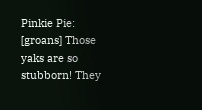Pinkie Pie: [groans] Those yaks are so stubborn! They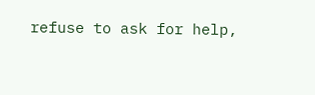refuse to ask for help,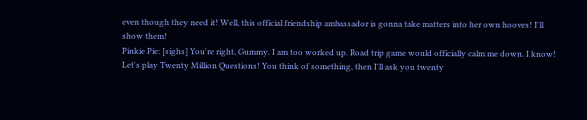even though they need it! Well, this official friendship ambassador is gonna take matters into her own hooves! I'll show them!
Pinkie Pie: [sighs] You're right, Gummy. I am too worked up. Road trip game would officially calm me down. I know! Let's play Twenty Million Questions! You think of something, then I'll ask you twenty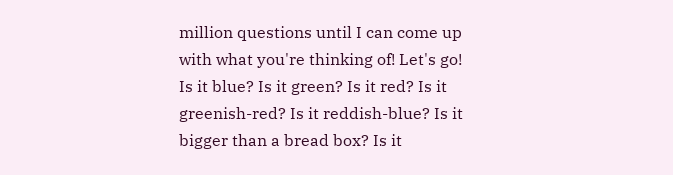million questions until I can come up with what you're thinking of! Let's go! Is it blue? Is it green? Is it red? Is it greenish-red? Is it reddish-blue? Is it bigger than a bread box? Is it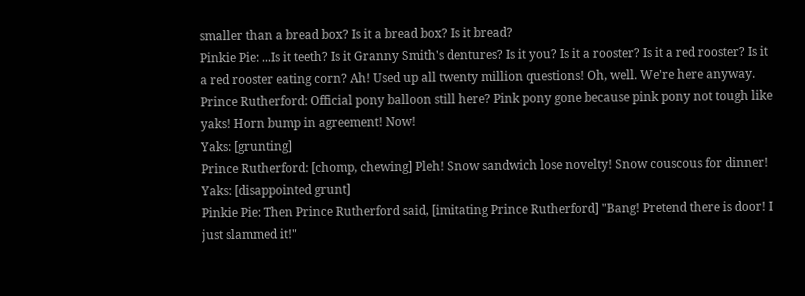smaller than a bread box? Is it a bread box? Is it bread?
Pinkie Pie: ...Is it teeth? Is it Granny Smith's dentures? Is it you? Is it a rooster? Is it a red rooster? Is it a red rooster eating corn? Ah! Used up all twenty million questions! Oh, well. We're here anyway.
Prince Rutherford: Official pony balloon still here? Pink pony gone because pink pony not tough like yaks! Horn bump in agreement! Now!
Yaks: [grunting]
Prince Rutherford: [chomp, chewing] Pleh! Snow sandwich lose novelty! Snow couscous for dinner!
Yaks: [disappointed grunt]
Pinkie Pie: Then Prince Rutherford said, [imitating Prince Rutherford] "Bang! Pretend there is door! I just slammed it!"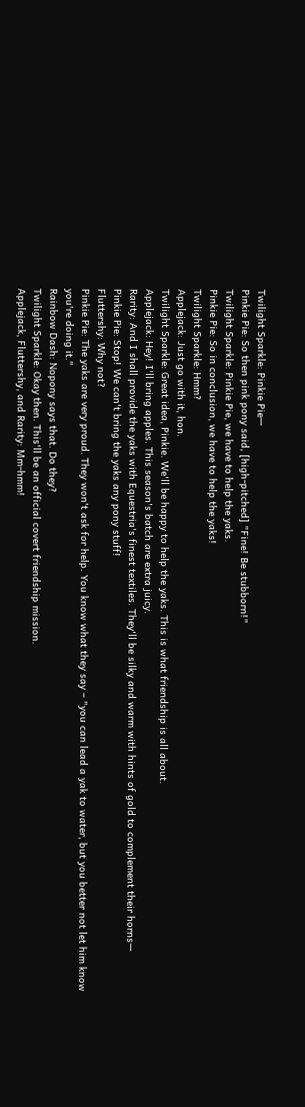Twilight Sparkle: Pinkie Pie—
Pinkie Pie: So then pink pony said, [high-pitched] "Fine! Be stubborn!"
Twilight Sparkle: Pinkie Pie, we have to help the yaks.
Pinkie Pie: So in conclusion, we have to help the yaks!
Twilight Sparkle: Hmm?
Applejack: Just go with it, hon.
Twilight Sparkle: Great idea, Pinkie. We'll be happy to help the yaks. This is what friendship is all about.
Applejack: Hey! I'll bring apples. This season's batch are extra juicy.
Rarity: And I shall provide the yaks with Equestria's finest textiles. They'll be silky and warm with hints of gold to complement their horns—
Pinkie Pie: Stop! We can't bring the yaks any pony stuff!
Fluttershy: Why not?
Pinkie Pie: The yaks are very proud. They won't ask for help. You know what they say – "you can lead a yak to water, but you better not let him know you're doing it."
Rainbow Dash: Nopony says that. Do they?
Twilight Sparkle: Okay then. This'll be an official covert friendship mission.
Applejack, Fluttershy, and Rarity: Mm-hmm!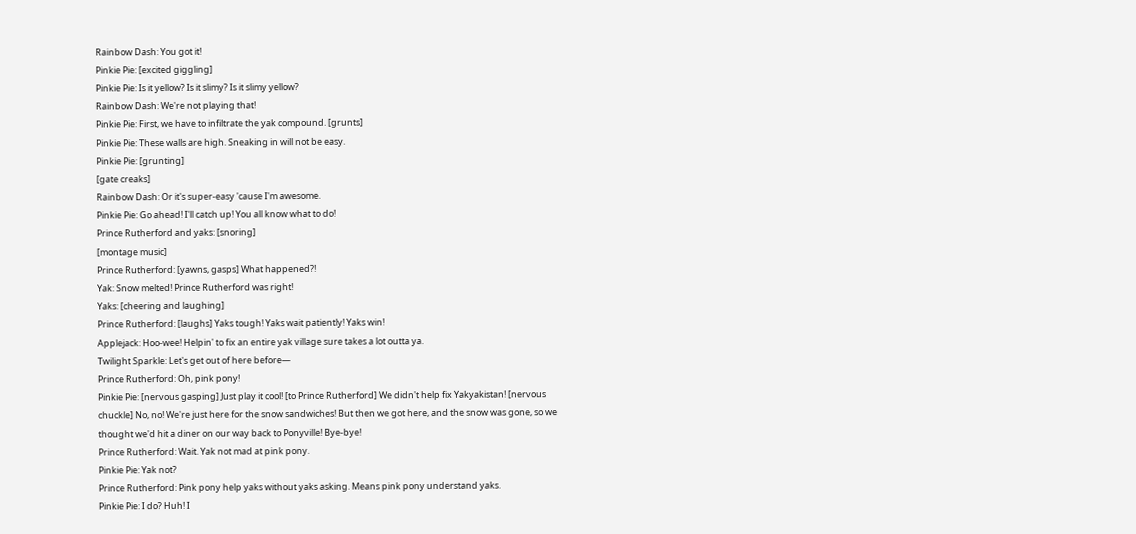Rainbow Dash: You got it!
Pinkie Pie: [excited giggling]
Pinkie Pie: Is it yellow? Is it slimy? Is it slimy yellow?
Rainbow Dash: We're not playing that!
Pinkie Pie: First, we have to infiltrate the yak compound. [grunts]
Pinkie Pie: These walls are high. Sneaking in will not be easy.
Pinkie Pie: [grunting]
[gate creaks]
Rainbow Dash: Or it's super-easy 'cause I'm awesome.
Pinkie Pie: Go ahead! I'll catch up! You all know what to do!
Prince Rutherford and yaks: [snoring]
[montage music]
Prince Rutherford: [yawns, gasps] What happened?!
Yak: Snow melted! Prince Rutherford was right!
Yaks: [cheering and laughing]
Prince Rutherford: [laughs] Yaks tough! Yaks wait patiently! Yaks win!
Applejack: Hoo-wee! Helpin' to fix an entire yak village sure takes a lot outta ya.
Twilight Sparkle: Let's get out of here before—
Prince Rutherford: Oh, pink pony!
Pinkie Pie: [nervous gasping] Just play it cool! [to Prince Rutherford] We didn't help fix Yakyakistan! [nervous chuckle] No, no! We're just here for the snow sandwiches! But then we got here, and the snow was gone, so we thought we'd hit a diner on our way back to Ponyville! Bye-bye!
Prince Rutherford: Wait. Yak not mad at pink pony.
Pinkie Pie: Yak not?
Prince Rutherford: Pink pony help yaks without yaks asking. Means pink pony understand yaks.
Pinkie Pie: I do? Huh! I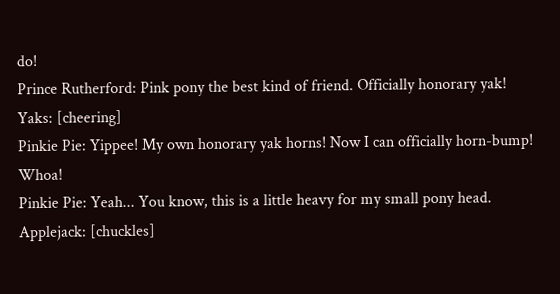do!
Prince Rutherford: Pink pony the best kind of friend. Officially honorary yak!
Yaks: [cheering]
Pinkie Pie: Yippee! My own honorary yak horns! Now I can officially horn-bump! Whoa!
Pinkie Pie: Yeah... You know, this is a little heavy for my small pony head.
Applejack: [chuckles]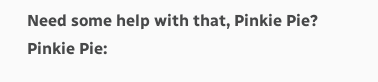Need some help with that, Pinkie Pie?
Pinkie Pie: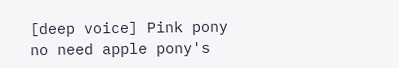[deep voice] Pink pony no need apple pony's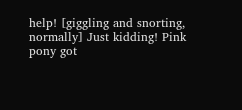help! [giggling and snorting, normally] Just kidding! Pink pony got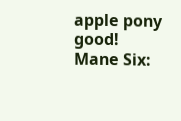apple pony good!
Mane Six: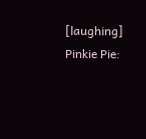[laughing]
Pinkie Pie: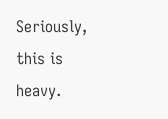Seriously, this is heavy.